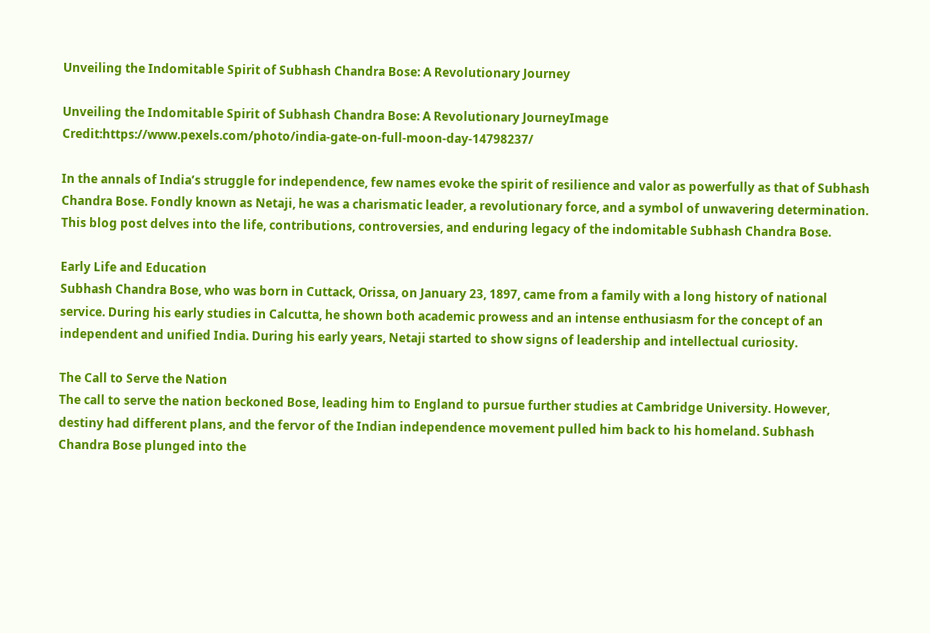Unveiling the Indomitable Spirit of Subhash Chandra Bose: A Revolutionary Journey

Unveiling the Indomitable Spirit of Subhash Chandra Bose: A Revolutionary JourneyImage Credit:https://www.pexels.com/photo/india-gate-on-full-moon-day-14798237/

In the annals of India’s struggle for independence, few names evoke the spirit of resilience and valor as powerfully as that of Subhash Chandra Bose. Fondly known as Netaji, he was a charismatic leader, a revolutionary force, and a symbol of unwavering determination. This blog post delves into the life, contributions, controversies, and enduring legacy of the indomitable Subhash Chandra Bose.

Early Life and Education
Subhash Chandra Bose, who was born in Cuttack, Orissa, on January 23, 1897, came from a family with a long history of national service. During his early studies in Calcutta, he shown both academic prowess and an intense enthusiasm for the concept of an independent and unified India. During his early years, Netaji started to show signs of leadership and intellectual curiosity.

The Call to Serve the Nation
The call to serve the nation beckoned Bose, leading him to England to pursue further studies at Cambridge University. However, destiny had different plans, and the fervor of the Indian independence movement pulled him back to his homeland. Subhash Chandra Bose plunged into the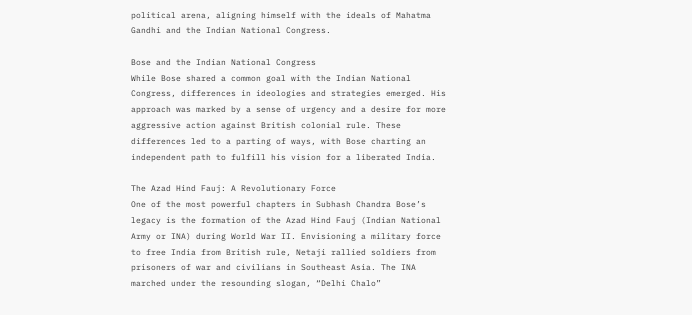political arena, aligning himself with the ideals of Mahatma Gandhi and the Indian National Congress.

Bose and the Indian National Congress
While Bose shared a common goal with the Indian National Congress, differences in ideologies and strategies emerged. His approach was marked by a sense of urgency and a desire for more aggressive action against British colonial rule. These differences led to a parting of ways, with Bose charting an independent path to fulfill his vision for a liberated India.

The Azad Hind Fauj: A Revolutionary Force
One of the most powerful chapters in Subhash Chandra Bose’s legacy is the formation of the Azad Hind Fauj (Indian National Army or INA) during World War II. Envisioning a military force to free India from British rule, Netaji rallied soldiers from prisoners of war and civilians in Southeast Asia. The INA marched under the resounding slogan, “Delhi Chalo”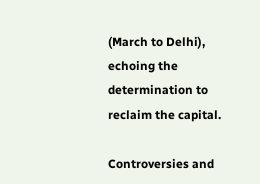(March to Delhi), echoing the determination to reclaim the capital.

Controversies and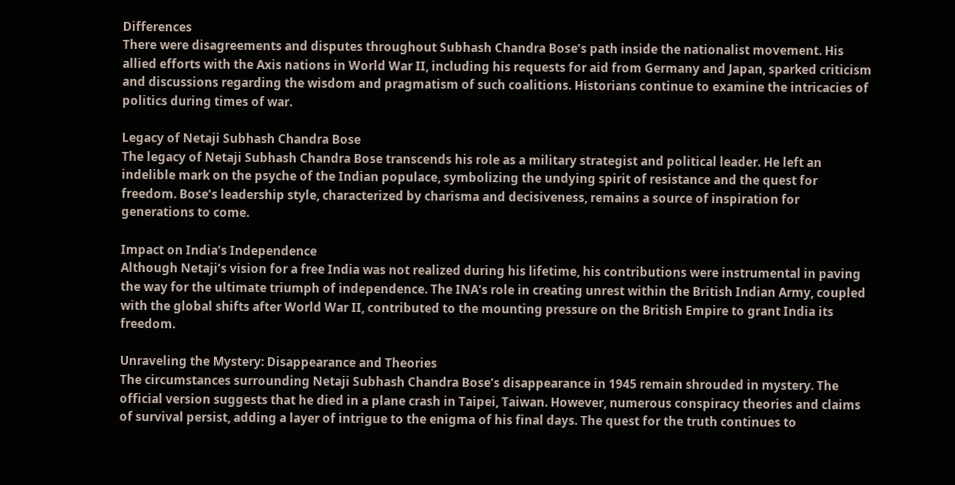Differences
There were disagreements and disputes throughout Subhash Chandra Bose’s path inside the nationalist movement. His allied efforts with the Axis nations in World War II, including his requests for aid from Germany and Japan, sparked criticism and discussions regarding the wisdom and pragmatism of such coalitions. Historians continue to examine the intricacies of politics during times of war.

Legacy of Netaji Subhash Chandra Bose
The legacy of Netaji Subhash Chandra Bose transcends his role as a military strategist and political leader. He left an indelible mark on the psyche of the Indian populace, symbolizing the undying spirit of resistance and the quest for freedom. Bose’s leadership style, characterized by charisma and decisiveness, remains a source of inspiration for generations to come.

Impact on India’s Independence
Although Netaji’s vision for a free India was not realized during his lifetime, his contributions were instrumental in paving the way for the ultimate triumph of independence. The INA’s role in creating unrest within the British Indian Army, coupled with the global shifts after World War II, contributed to the mounting pressure on the British Empire to grant India its freedom.

Unraveling the Mystery: Disappearance and Theories
The circumstances surrounding Netaji Subhash Chandra Bose’s disappearance in 1945 remain shrouded in mystery. The official version suggests that he died in a plane crash in Taipei, Taiwan. However, numerous conspiracy theories and claims of survival persist, adding a layer of intrigue to the enigma of his final days. The quest for the truth continues to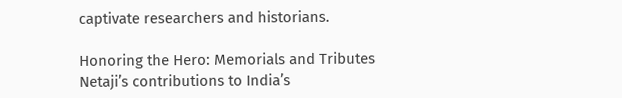captivate researchers and historians.

Honoring the Hero: Memorials and Tributes
Netaji’s contributions to India’s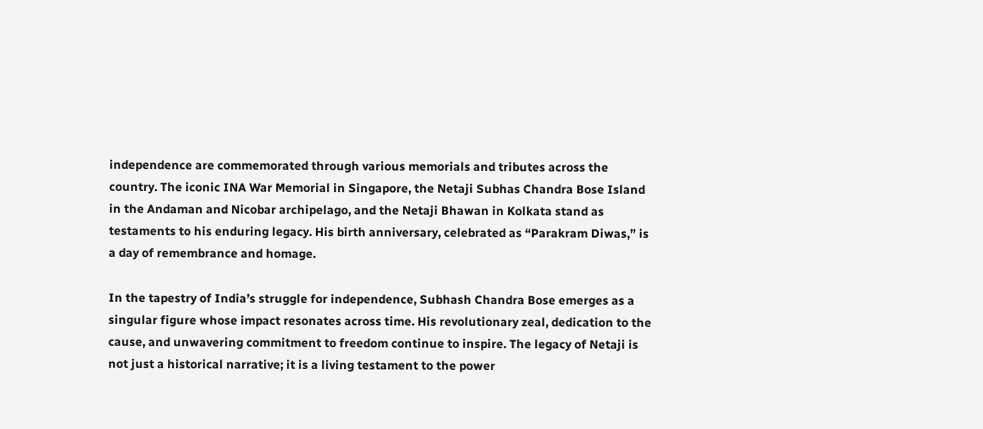independence are commemorated through various memorials and tributes across the country. The iconic INA War Memorial in Singapore, the Netaji Subhas Chandra Bose Island in the Andaman and Nicobar archipelago, and the Netaji Bhawan in Kolkata stand as testaments to his enduring legacy. His birth anniversary, celebrated as “Parakram Diwas,” is a day of remembrance and homage.

In the tapestry of India’s struggle for independence, Subhash Chandra Bose emerges as a singular figure whose impact resonates across time. His revolutionary zeal, dedication to the cause, and unwavering commitment to freedom continue to inspire. The legacy of Netaji is not just a historical narrative; it is a living testament to the power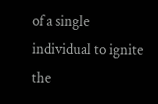of a single individual to ignite the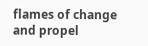flames of change and propel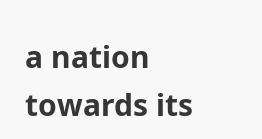a nation towards its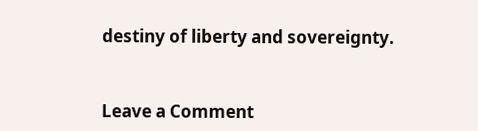destiny of liberty and sovereignty.


Leave a Comment